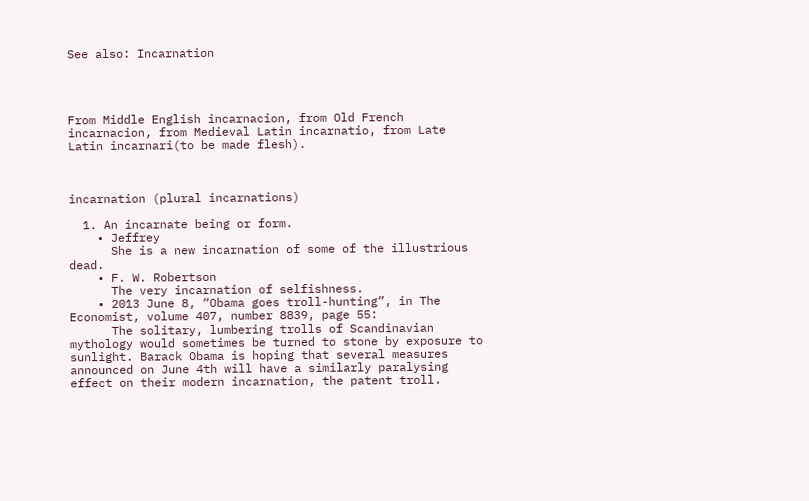See also: Incarnation




From Middle English incarnacion, from Old French incarnacion, from Medieval Latin incarnatio, from Late Latin incarnari(to be made flesh).



incarnation (plural incarnations)

  1. An incarnate being or form.
    • Jeffrey
      She is a new incarnation of some of the illustrious dead.
    • F. W. Robertson
      The very incarnation of selfishness.
    • 2013 June 8, “Obama goes troll-hunting”, in The Economist, volume 407, number 8839, page 55:
      The solitary, lumbering trolls of Scandinavian mythology would sometimes be turned to stone by exposure to sunlight. Barack Obama is hoping that several measures announced on June 4th will have a similarly paralysing effect on their modern incarnation, the patent troll.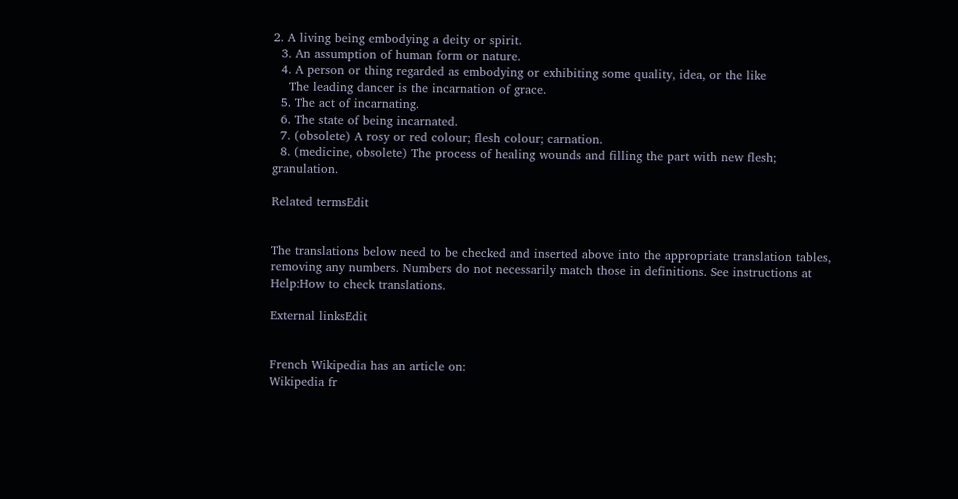2. A living being embodying a deity or spirit.
  3. An assumption of human form or nature.
  4. A person or thing regarded as embodying or exhibiting some quality, idea, or the like
    The leading dancer is the incarnation of grace.
  5. The act of incarnating.
  6. The state of being incarnated.
  7. (obsolete) A rosy or red colour; flesh colour; carnation.
  8. (medicine, obsolete) The process of healing wounds and filling the part with new flesh; granulation.

Related termsEdit


The translations below need to be checked and inserted above into the appropriate translation tables, removing any numbers. Numbers do not necessarily match those in definitions. See instructions at Help:How to check translations.

External linksEdit


French Wikipedia has an article on:
Wikipedia fr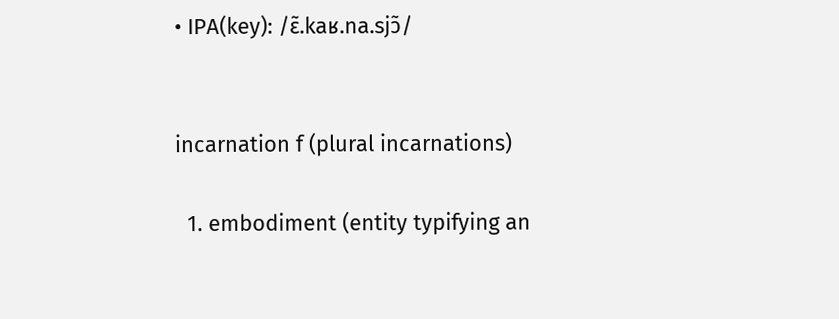• IPA(key): /ɛ̃.kaʁ.na.sjɔ̃/


incarnation f (plural incarnations)

  1. embodiment (entity typifying an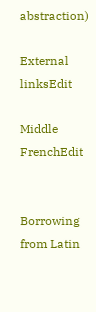abstraction)

External linksEdit

Middle FrenchEdit


Borrowing from Latin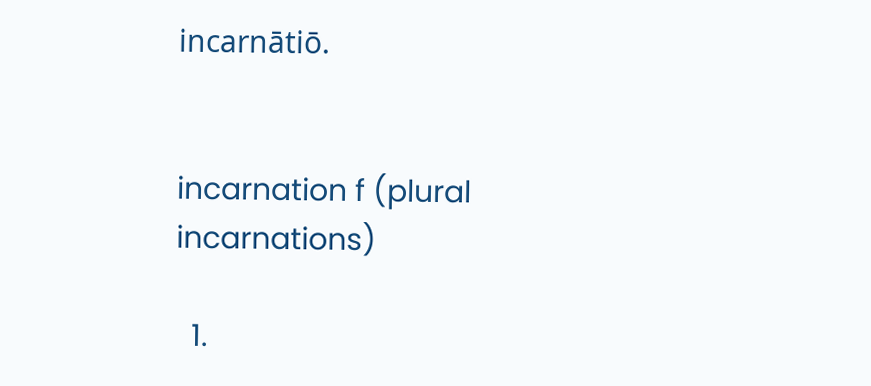incarnātiō.


incarnation f (plural incarnations)

  1.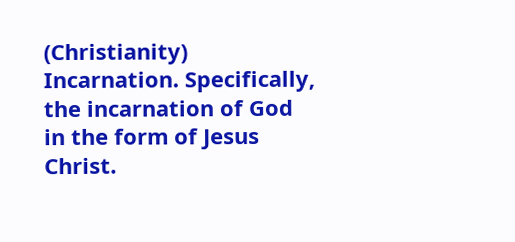(Christianity) Incarnation. Specifically, the incarnation of God in the form of Jesus Christ.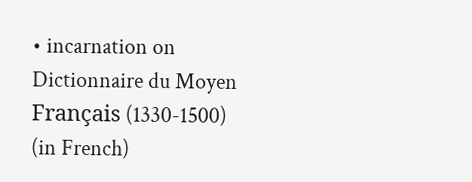• incarnation on Dictionnaire du Moyen Français (1330-1500) (in French)